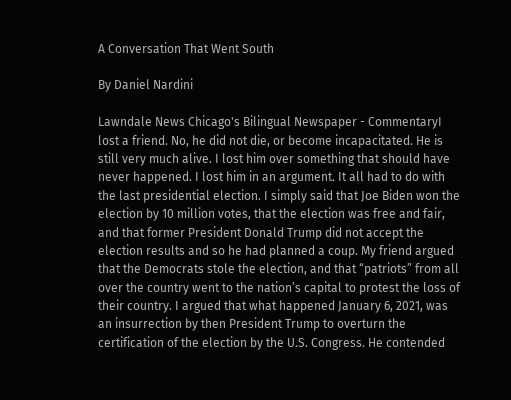A Conversation That Went South

By Daniel Nardini

Lawndale News Chicago's Bilingual Newspaper - CommentaryI lost a friend. No, he did not die, or become incapacitated. He is still very much alive. I lost him over something that should have never happened. I lost him in an argument. It all had to do with the last presidential election. I simply said that Joe Biden won the election by 10 million votes, that the election was free and fair, and that former President Donald Trump did not accept the election results and so he had planned a coup. My friend argued that the Democrats stole the election, and that “patriots” from all over the country went to the nation’s capital to protest the loss of their country. I argued that what happened January 6, 2021, was an insurrection by then President Trump to overturn the certification of the election by the U.S. Congress. He contended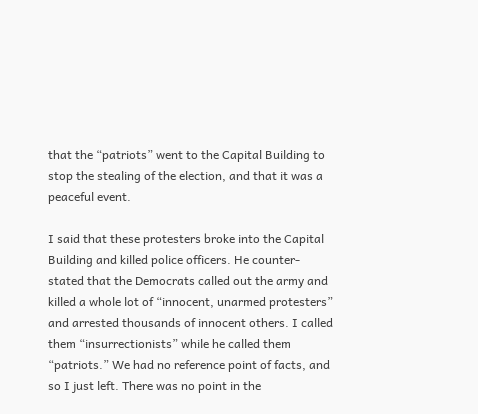that the “patriots” went to the Capital Building to stop the stealing of the election, and that it was a peaceful event.

I said that these protesters broke into the Capital Building and killed police officers. He counter-stated that the Democrats called out the army and killed a whole lot of “innocent, unarmed protesters” and arrested thousands of innocent others. I called them “insurrectionists” while he called them “patriots.” We had no reference point of facts, and so I just left. There was no point in the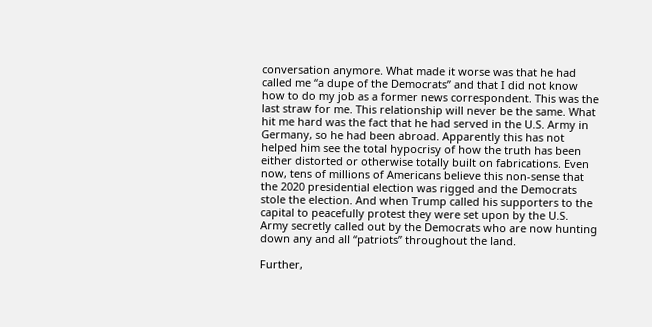conversation anymore. What made it worse was that he had called me “a dupe of the Democrats” and that I did not know how to do my job as a former news correspondent. This was the last straw for me. This relationship will never be the same. What hit me hard was the fact that he had served in the U.S. Army in Germany, so he had been abroad. Apparently this has not helped him see the total hypocrisy of how the truth has been either distorted or otherwise totally built on fabrications. Even now, tens of millions of Americans believe this non-sense that the 2020 presidential election was rigged and the Democrats stole the election. And when Trump called his supporters to the capital to peacefully protest they were set upon by the U.S. Army secretly called out by the Democrats who are now hunting down any and all “patriots” throughout the land.

Further,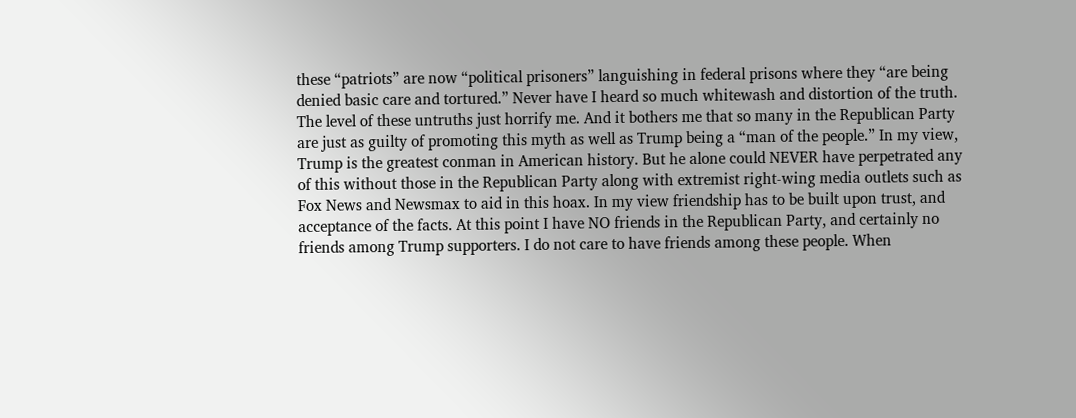these “patriots” are now “political prisoners” languishing in federal prisons where they “are being denied basic care and tortured.” Never have I heard so much whitewash and distortion of the truth. The level of these untruths just horrify me. And it bothers me that so many in the Republican Party are just as guilty of promoting this myth as well as Trump being a “man of the people.” In my view, Trump is the greatest conman in American history. But he alone could NEVER have perpetrated any of this without those in the Republican Party along with extremist right-wing media outlets such as Fox News and Newsmax to aid in this hoax. In my view friendship has to be built upon trust, and acceptance of the facts. At this point I have NO friends in the Republican Party, and certainly no friends among Trump supporters. I do not care to have friends among these people. When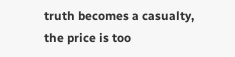truth becomes a casualty, the price is too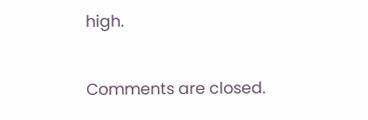high.

Comments are closed.